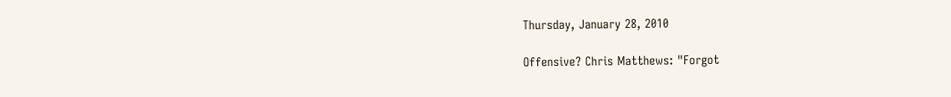Thursday, January 28, 2010

Offensive? Chris Matthews: "Forgot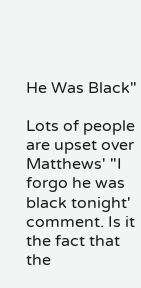He Was Black"

Lots of people are upset over Matthews' "I forgo he was black tonight' comment. Is it the fact that the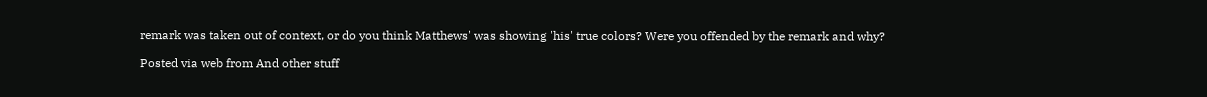remark was taken out of context, or do you think Matthews' was showing 'his' true colors? Were you offended by the remark and why?

Posted via web from And other stuff